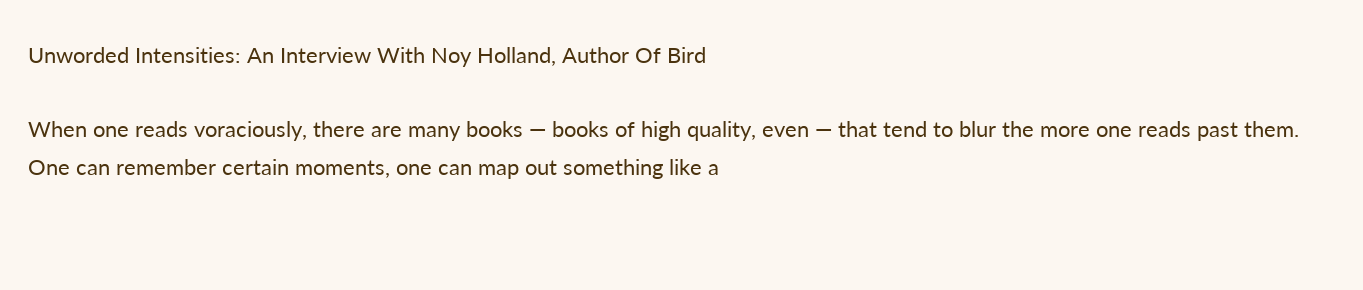Unworded Intensities: An Interview With Noy Holland, Author Of Bird

When one reads voraciously, there are many books — books of high quality, even — that tend to blur the more one reads past them. One can remember certain moments, one can map out something like a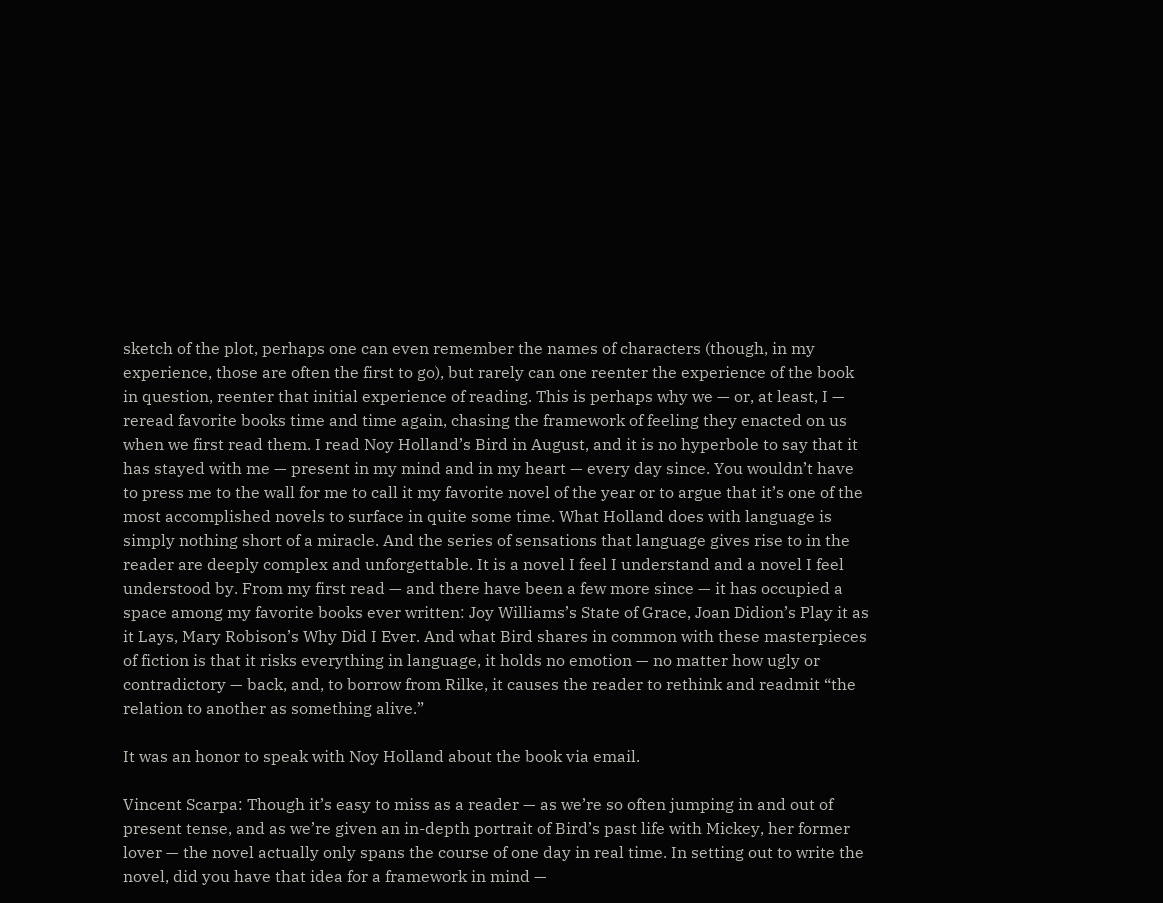sketch of the plot, perhaps one can even remember the names of characters (though, in my experience, those are often the first to go), but rarely can one reenter the experience of the book in question, reenter that initial experience of reading. This is perhaps why we — or, at least, I — reread favorite books time and time again, chasing the framework of feeling they enacted on us when we first read them. I read Noy Holland’s Bird in August, and it is no hyperbole to say that it has stayed with me — present in my mind and in my heart — every day since. You wouldn’t have to press me to the wall for me to call it my favorite novel of the year or to argue that it’s one of the most accomplished novels to surface in quite some time. What Holland does with language is simply nothing short of a miracle. And the series of sensations that language gives rise to in the reader are deeply complex and unforgettable. It is a novel I feel I understand and a novel I feel understood by. From my first read — and there have been a few more since — it has occupied a space among my favorite books ever written: Joy Williams’s State of Grace, Joan Didion’s Play it as it Lays, Mary Robison’s Why Did I Ever. And what Bird shares in common with these masterpieces of fiction is that it risks everything in language, it holds no emotion — no matter how ugly or contradictory — back, and, to borrow from Rilke, it causes the reader to rethink and readmit “the relation to another as something alive.”

It was an honor to speak with Noy Holland about the book via email.

Vincent Scarpa: Though it’s easy to miss as a reader — as we’re so often jumping in and out of present tense, and as we’re given an in-depth portrait of Bird’s past life with Mickey, her former lover — the novel actually only spans the course of one day in real time. In setting out to write the novel, did you have that idea for a framework in mind —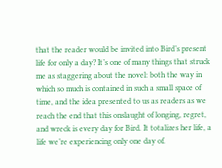that the reader would be invited into Bird’s present life for only a day? It’s one of many things that struck me as staggering about the novel: both the way in which so much is contained in such a small space of time, and the idea presented to us as readers as we reach the end that this onslaught of longing, regret, and wreck is every day for Bird. It totalizes her life, a life we’re experiencing only one day of.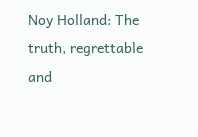Noy Holland: The truth, regrettable and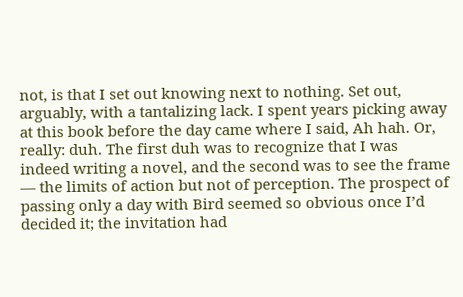not, is that I set out knowing next to nothing. Set out, arguably, with a tantalizing lack. I spent years picking away at this book before the day came where I said, Ah hah. Or, really: duh. The first duh was to recognize that I was indeed writing a novel, and the second was to see the frame — the limits of action but not of perception. The prospect of passing only a day with Bird seemed so obvious once I’d decided it; the invitation had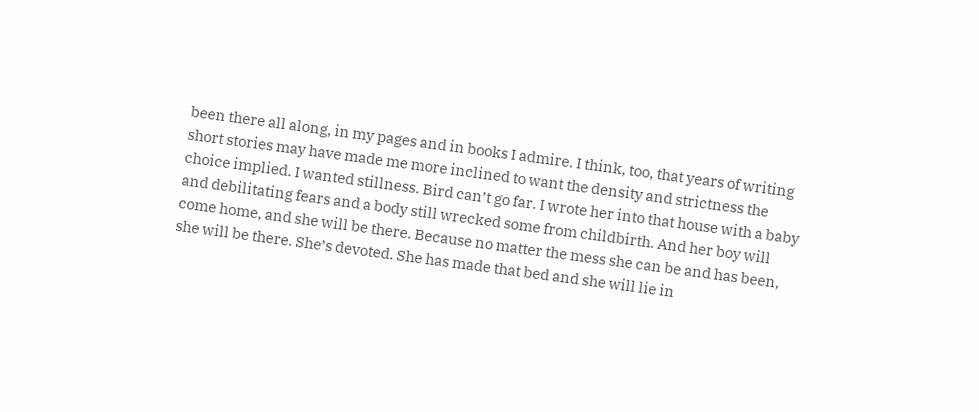been there all along, in my pages and in books I admire. I think, too, that years of writing short stories may have made me more inclined to want the density and strictness the choice implied. I wanted stillness. Bird can’t go far. I wrote her into that house with a baby and debilitating fears and a body still wrecked some from childbirth. And her boy will come home, and she will be there. Because no matter the mess she can be and has been, she will be there. She’s devoted. She has made that bed and she will lie in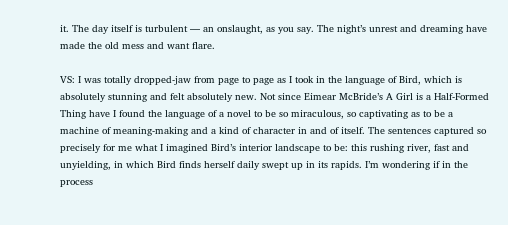it. The day itself is turbulent — an onslaught, as you say. The night’s unrest and dreaming have made the old mess and want flare.

VS: I was totally dropped-jaw from page to page as I took in the language of Bird, which is absolutely stunning and felt absolutely new. Not since Eimear McBride’s A Girl is a Half-Formed Thing have I found the language of a novel to be so miraculous, so captivating as to be a machine of meaning-making and a kind of character in and of itself. The sentences captured so precisely for me what I imagined Bird’s interior landscape to be: this rushing river, fast and unyielding, in which Bird finds herself daily swept up in its rapids. I’m wondering if in the process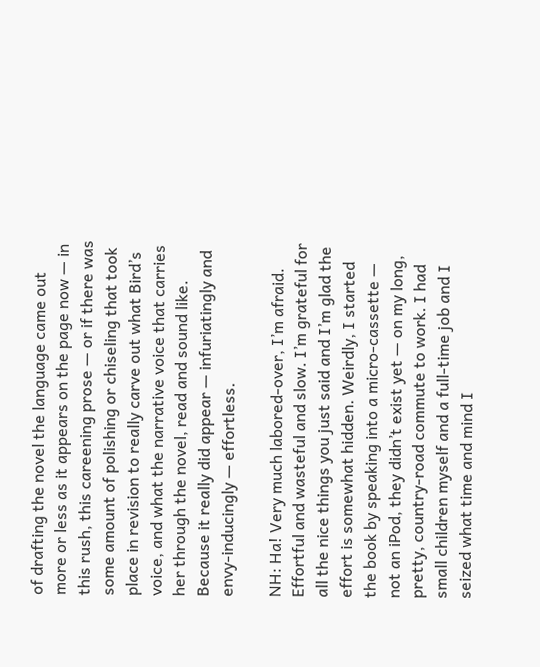of drafting the novel the language came out more or less as it appears on the page now — in this rush, this careening prose — or if there was some amount of polishing or chiseling that took place in revision to really carve out what Bird’s voice, and what the narrative voice that carries her through the novel, read and sound like. Because it really did appear — infuriatingly and envy-inducingly — effortless.

NH: Ha! Very much labored-over, I’m afraid. Effortful and wasteful and slow. I’m grateful for all the nice things you just said and I’m glad the effort is somewhat hidden. Weirdly, I started the book by speaking into a micro-cassette — not an iPod, they didn’t exist yet — on my long, pretty, country-road commute to work. I had small children myself and a full-time job and I seized what time and mind I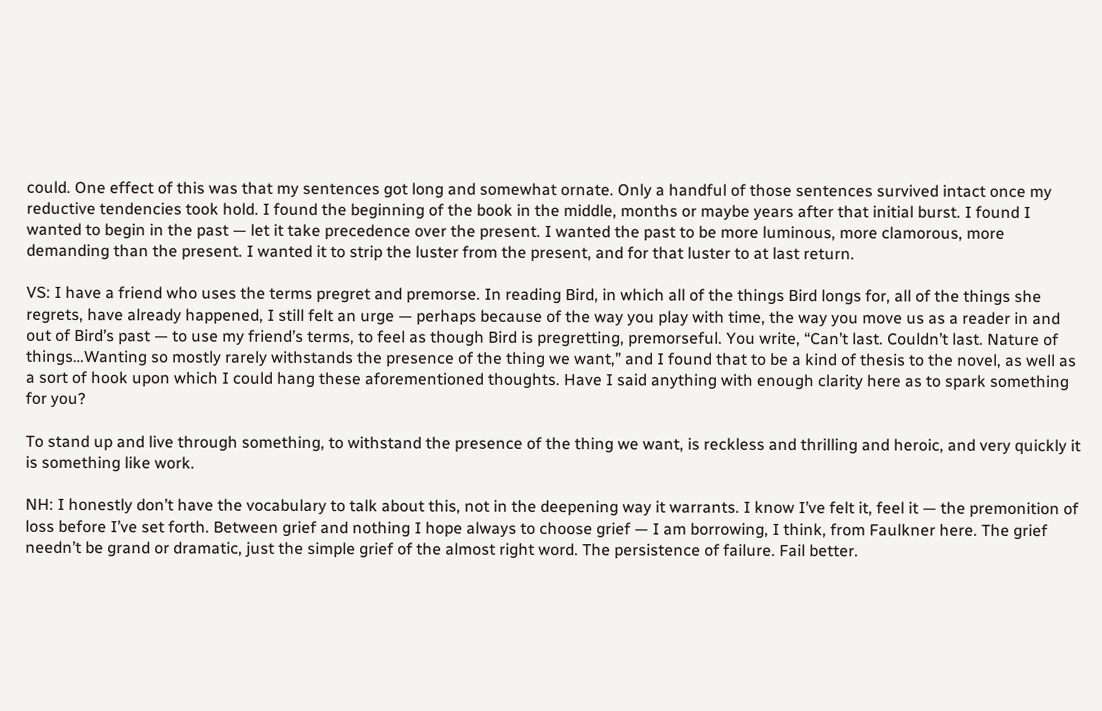could. One effect of this was that my sentences got long and somewhat ornate. Only a handful of those sentences survived intact once my reductive tendencies took hold. I found the beginning of the book in the middle, months or maybe years after that initial burst. I found I wanted to begin in the past — let it take precedence over the present. I wanted the past to be more luminous, more clamorous, more demanding than the present. I wanted it to strip the luster from the present, and for that luster to at last return.

VS: I have a friend who uses the terms pregret and premorse. In reading Bird, in which all of the things Bird longs for, all of the things she regrets, have already happened, I still felt an urge — perhaps because of the way you play with time, the way you move us as a reader in and out of Bird’s past — to use my friend’s terms, to feel as though Bird is pregretting, premorseful. You write, “Can’t last. Couldn’t last. Nature of things…Wanting so mostly rarely withstands the presence of the thing we want,” and I found that to be a kind of thesis to the novel, as well as a sort of hook upon which I could hang these aforementioned thoughts. Have I said anything with enough clarity here as to spark something for you?

To stand up and live through something, to withstand the presence of the thing we want, is reckless and thrilling and heroic, and very quickly it is something like work.

NH: I honestly don’t have the vocabulary to talk about this, not in the deepening way it warrants. I know I’ve felt it, feel it — the premonition of loss before I’ve set forth. Between grief and nothing I hope always to choose grief — I am borrowing, I think, from Faulkner here. The grief needn’t be grand or dramatic, just the simple grief of the almost right word. The persistence of failure. Fail better.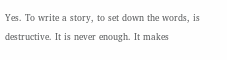Yes. To write a story, to set down the words, is destructive. It is never enough. It makes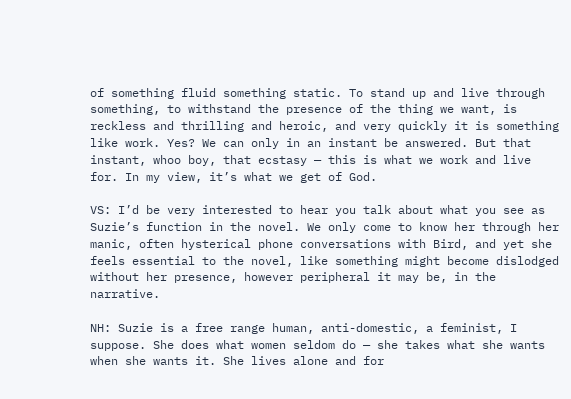of something fluid something static. To stand up and live through something, to withstand the presence of the thing we want, is reckless and thrilling and heroic, and very quickly it is something like work. Yes? We can only in an instant be answered. But that instant, whoo boy, that ecstasy — this is what we work and live for. In my view, it’s what we get of God.

VS: I’d be very interested to hear you talk about what you see as Suzie’s function in the novel. We only come to know her through her manic, often hysterical phone conversations with Bird, and yet she feels essential to the novel, like something might become dislodged without her presence, however peripheral it may be, in the narrative.

NH: Suzie is a free range human, anti-domestic, a feminist, I suppose. She does what women seldom do — she takes what she wants when she wants it. She lives alone and for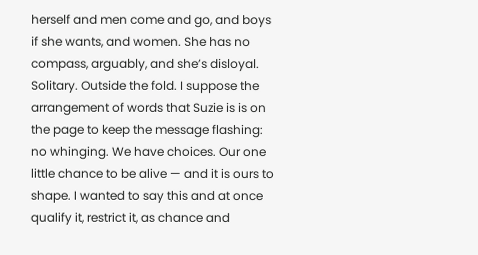herself and men come and go, and boys if she wants, and women. She has no compass, arguably, and she’s disloyal. Solitary. Outside the fold. I suppose the arrangement of words that Suzie is is on the page to keep the message flashing: no whinging. We have choices. Our one little chance to be alive — and it is ours to shape. I wanted to say this and at once qualify it, restrict it, as chance and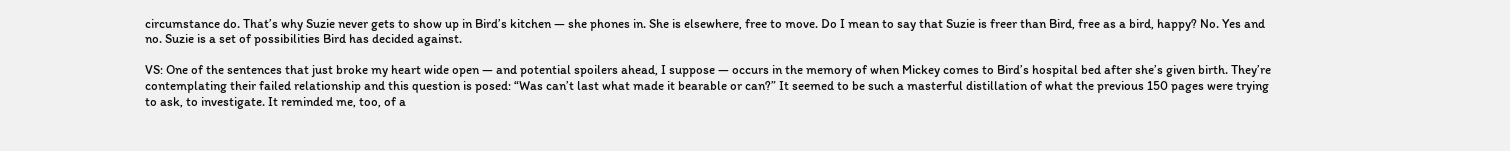circumstance do. That’s why Suzie never gets to show up in Bird’s kitchen — she phones in. She is elsewhere, free to move. Do I mean to say that Suzie is freer than Bird, free as a bird, happy? No. Yes and no. Suzie is a set of possibilities Bird has decided against.

VS: One of the sentences that just broke my heart wide open — and potential spoilers ahead, I suppose — occurs in the memory of when Mickey comes to Bird’s hospital bed after she’s given birth. They’re contemplating their failed relationship and this question is posed: “Was can’t last what made it bearable or can?” It seemed to be such a masterful distillation of what the previous 150 pages were trying to ask, to investigate. It reminded me, too, of a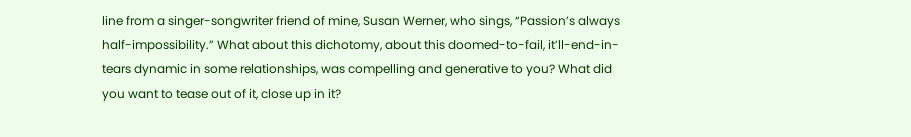line from a singer-songwriter friend of mine, Susan Werner, who sings, “Passion’s always half-impossibility.” What about this dichotomy, about this doomed-to-fail, it’ll-end-in-tears dynamic in some relationships, was compelling and generative to you? What did you want to tease out of it, close up in it?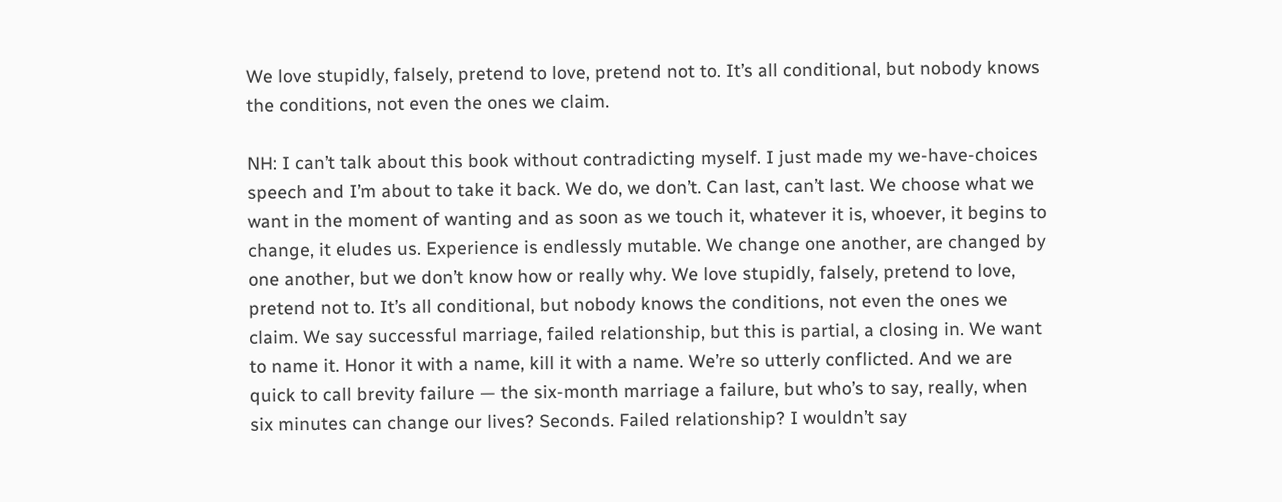We love stupidly, falsely, pretend to love, pretend not to. It’s all conditional, but nobody knows the conditions, not even the ones we claim.

NH: I can’t talk about this book without contradicting myself. I just made my we-have-choices speech and I’m about to take it back. We do, we don’t. Can last, can’t last. We choose what we want in the moment of wanting and as soon as we touch it, whatever it is, whoever, it begins to change, it eludes us. Experience is endlessly mutable. We change one another, are changed by one another, but we don’t know how or really why. We love stupidly, falsely, pretend to love, pretend not to. It’s all conditional, but nobody knows the conditions, not even the ones we claim. We say successful marriage, failed relationship, but this is partial, a closing in. We want to name it. Honor it with a name, kill it with a name. We’re so utterly conflicted. And we are quick to call brevity failure — the six-month marriage a failure, but who’s to say, really, when six minutes can change our lives? Seconds. Failed relationship? I wouldn’t say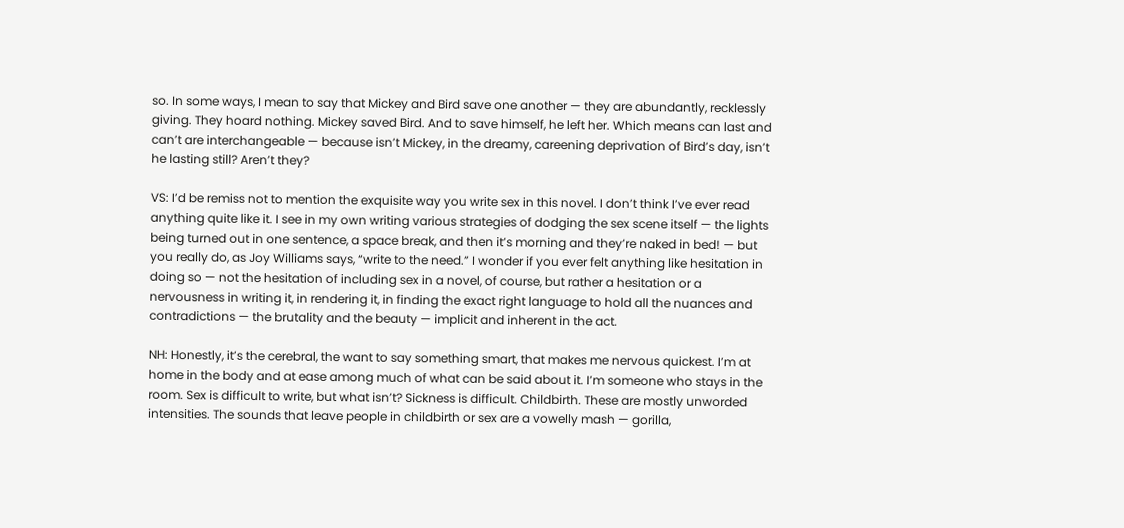so. In some ways, I mean to say that Mickey and Bird save one another — they are abundantly, recklessly giving. They hoard nothing. Mickey saved Bird. And to save himself, he left her. Which means can last and can’t are interchangeable — because isn’t Mickey, in the dreamy, careening deprivation of Bird’s day, isn’t he lasting still? Aren’t they?

VS: I’d be remiss not to mention the exquisite way you write sex in this novel. I don’t think I’ve ever read anything quite like it. I see in my own writing various strategies of dodging the sex scene itself — the lights being turned out in one sentence, a space break, and then it’s morning and they’re naked in bed! — but you really do, as Joy Williams says, “write to the need.” I wonder if you ever felt anything like hesitation in doing so — not the hesitation of including sex in a novel, of course, but rather a hesitation or a nervousness in writing it, in rendering it, in finding the exact right language to hold all the nuances and contradictions — the brutality and the beauty — implicit and inherent in the act.

NH: Honestly, it’s the cerebral, the want to say something smart, that makes me nervous quickest. I’m at home in the body and at ease among much of what can be said about it. I’m someone who stays in the room. Sex is difficult to write, but what isn’t? Sickness is difficult. Childbirth. These are mostly unworded intensities. The sounds that leave people in childbirth or sex are a vowelly mash — gorilla,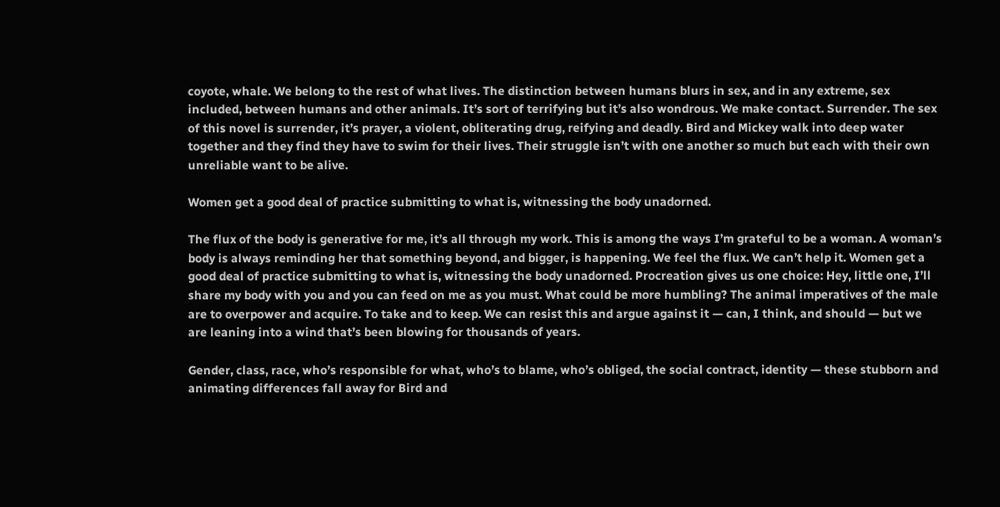coyote, whale. We belong to the rest of what lives. The distinction between humans blurs in sex, and in any extreme, sex included, between humans and other animals. It’s sort of terrifying but it’s also wondrous. We make contact. Surrender. The sex of this novel is surrender, it’s prayer, a violent, obliterating drug, reifying and deadly. Bird and Mickey walk into deep water together and they find they have to swim for their lives. Their struggle isn’t with one another so much but each with their own unreliable want to be alive.

Women get a good deal of practice submitting to what is, witnessing the body unadorned.

The flux of the body is generative for me, it’s all through my work. This is among the ways I’m grateful to be a woman. A woman’s body is always reminding her that something beyond, and bigger, is happening. We feel the flux. We can’t help it. Women get a good deal of practice submitting to what is, witnessing the body unadorned. Procreation gives us one choice: Hey, little one, I’ll share my body with you and you can feed on me as you must. What could be more humbling? The animal imperatives of the male are to overpower and acquire. To take and to keep. We can resist this and argue against it — can, I think, and should — but we are leaning into a wind that’s been blowing for thousands of years.

Gender, class, race, who’s responsible for what, who’s to blame, who’s obliged, the social contract, identity — these stubborn and animating differences fall away for Bird and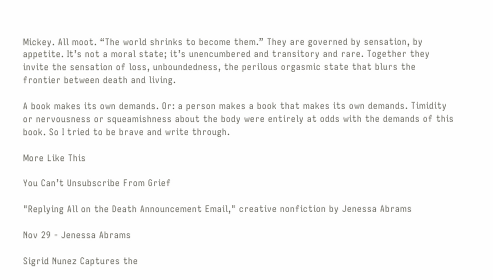Mickey. All moot. “The world shrinks to become them.” They are governed by sensation, by appetite. It’s not a moral state; it’s unencumbered and transitory and rare. Together they invite the sensation of loss, unboundedness, the perilous orgasmic state that blurs the frontier between death and living.

A book makes its own demands. Or: a person makes a book that makes its own demands. Timidity or nervousness or squeamishness about the body were entirely at odds with the demands of this book. So I tried to be brave and write through.

More Like This

You Can’t Unsubscribe From Grief

"Replying All on the Death Announcement Email," creative nonfiction by Jenessa Abrams

Nov 29 - Jenessa Abrams

Sigrid Nunez Captures the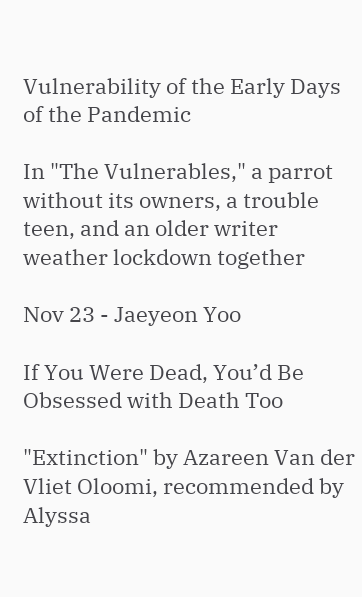Vulnerability of the Early Days of the Pandemic

In "The Vulnerables," a parrot without its owners, a trouble teen, and an older writer weather lockdown together

Nov 23 - Jaeyeon Yoo

If You Were Dead, You’d Be Obsessed with Death Too

"Extinction" by Azareen Van der Vliet Oloomi, recommended by Alyssa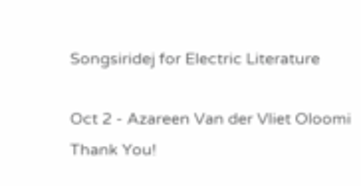Songsiridej for Electric Literature

Oct 2 - Azareen Van der Vliet Oloomi
Thank You!